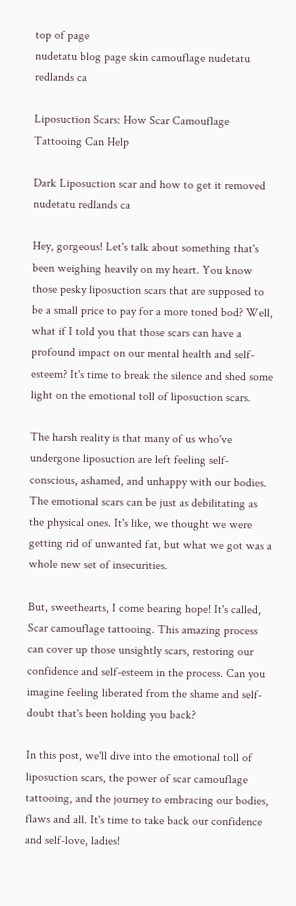top of page
nudetatu blog page skin camouflage nudetatu redlands ca

Liposuction Scars: How Scar Camouflage Tattooing Can Help

Dark Liposuction scar and how to get it removed nudetatu redlands ca

Hey, gorgeous! Let's talk about something that's been weighing heavily on my heart. You know those pesky liposuction scars that are supposed to be a small price to pay for a more toned bod? Well, what if I told you that those scars can have a profound impact on our mental health and self-esteem? It's time to break the silence and shed some light on the emotional toll of liposuction scars.

The harsh reality is that many of us who've undergone liposuction are left feeling self-conscious, ashamed, and unhappy with our bodies. The emotional scars can be just as debilitating as the physical ones. It's like, we thought we were getting rid of unwanted fat, but what we got was a whole new set of insecurities.

But, sweethearts, I come bearing hope! It's called, Scar camouflage tattooing. This amazing process can cover up those unsightly scars, restoring our confidence and self-esteem in the process. Can you imagine feeling liberated from the shame and self-doubt that's been holding you back?

In this post, we'll dive into the emotional toll of liposuction scars, the power of scar camouflage tattooing, and the journey to embracing our bodies, flaws and all. It's time to take back our confidence and self-love, ladies!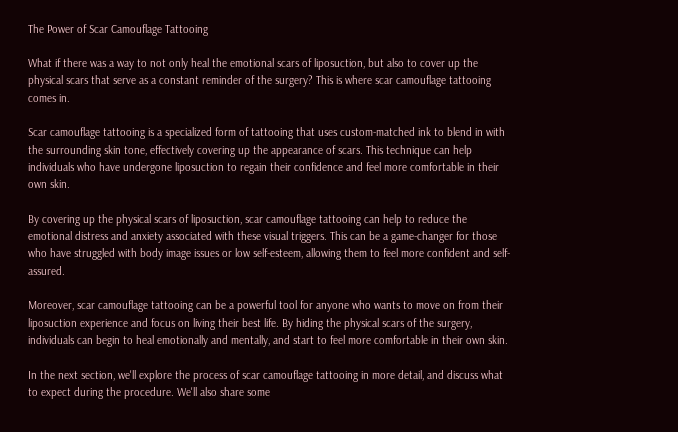The Power of Scar Camouflage Tattooing

What if there was a way to not only heal the emotional scars of liposuction, but also to cover up the physical scars that serve as a constant reminder of the surgery? This is where scar camouflage tattooing comes in.

Scar camouflage tattooing is a specialized form of tattooing that uses custom-matched ink to blend in with the surrounding skin tone, effectively covering up the appearance of scars. This technique can help individuals who have undergone liposuction to regain their confidence and feel more comfortable in their own skin.

By covering up the physical scars of liposuction, scar camouflage tattooing can help to reduce the emotional distress and anxiety associated with these visual triggers. This can be a game-changer for those who have struggled with body image issues or low self-esteem, allowing them to feel more confident and self-assured.

Moreover, scar camouflage tattooing can be a powerful tool for anyone who wants to move on from their liposuction experience and focus on living their best life. By hiding the physical scars of the surgery, individuals can begin to heal emotionally and mentally, and start to feel more comfortable in their own skin.

In the next section, we'll explore the process of scar camouflage tattooing in more detail, and discuss what to expect during the procedure. We'll also share some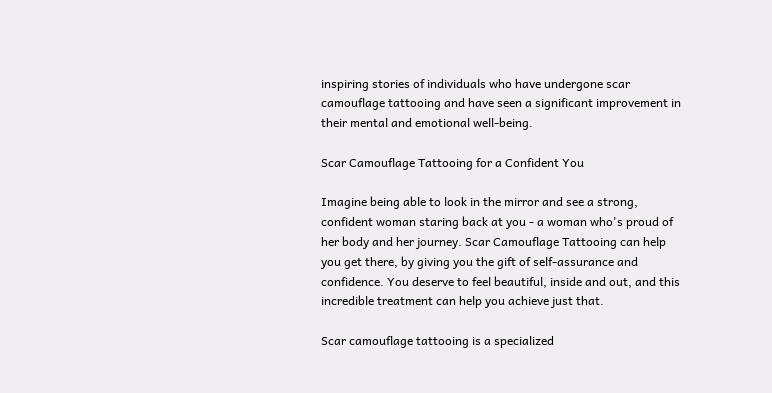inspiring stories of individuals who have undergone scar camouflage tattooing and have seen a significant improvement in their mental and emotional well-being.

Scar Camouflage Tattooing for a Confident You

Imagine being able to look in the mirror and see a strong, confident woman staring back at you - a woman who's proud of her body and her journey. Scar Camouflage Tattooing can help you get there, by giving you the gift of self-assurance and confidence. You deserve to feel beautiful, inside and out, and this incredible treatment can help you achieve just that.

Scar camouflage tattooing is a specialized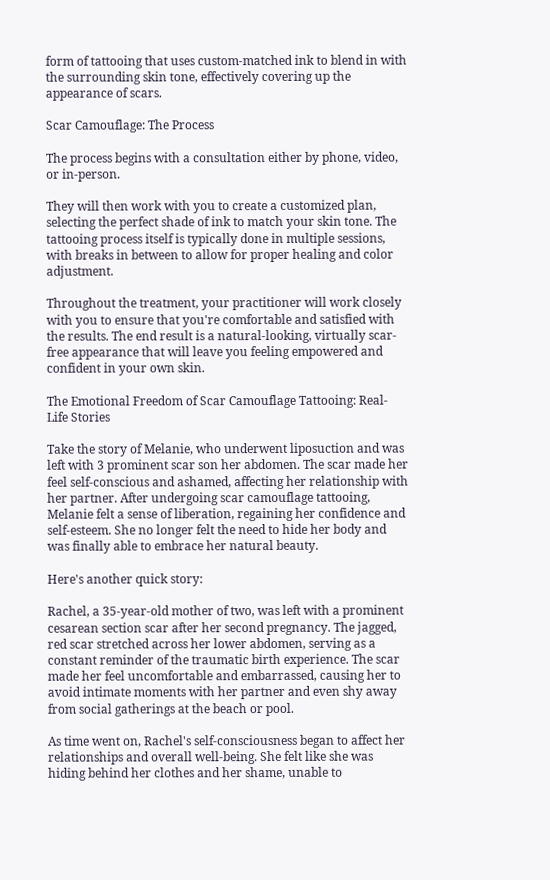form of tattooing that uses custom-matched ink to blend in with the surrounding skin tone, effectively covering up the appearance of scars.

Scar Camouflage: The Process

The process begins with a consultation either by phone, video, or in-person.

They will then work with you to create a customized plan, selecting the perfect shade of ink to match your skin tone. The tattooing process itself is typically done in multiple sessions, with breaks in between to allow for proper healing and color adjustment.

Throughout the treatment, your practitioner will work closely with you to ensure that you're comfortable and satisfied with the results. The end result is a natural-looking, virtually scar-free appearance that will leave you feeling empowered and confident in your own skin.

The Emotional Freedom of Scar Camouflage Tattooing: Real-Life Stories

Take the story of Melanie, who underwent liposuction and was left with 3 prominent scar son her abdomen. The scar made her feel self-conscious and ashamed, affecting her relationship with her partner. After undergoing scar camouflage tattooing, Melanie felt a sense of liberation, regaining her confidence and self-esteem. She no longer felt the need to hide her body and was finally able to embrace her natural beauty.

Here's another quick story:

Rachel, a 35-year-old mother of two, was left with a prominent cesarean section scar after her second pregnancy. The jagged, red scar stretched across her lower abdomen, serving as a constant reminder of the traumatic birth experience. The scar made her feel uncomfortable and embarrassed, causing her to avoid intimate moments with her partner and even shy away from social gatherings at the beach or pool.

As time went on, Rachel's self-consciousness began to affect her relationships and overall well-being. She felt like she was hiding behind her clothes and her shame, unable to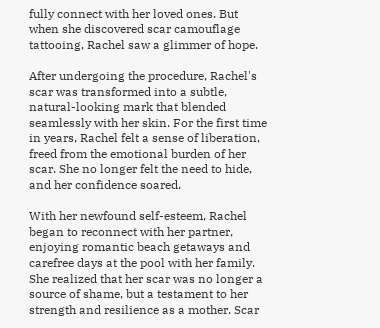fully connect with her loved ones. But when she discovered scar camouflage tattooing, Rachel saw a glimmer of hope.

After undergoing the procedure, Rachel's scar was transformed into a subtle, natural-looking mark that blended seamlessly with her skin. For the first time in years, Rachel felt a sense of liberation, freed from the emotional burden of her scar. She no longer felt the need to hide, and her confidence soared.

With her newfound self-esteem, Rachel began to reconnect with her partner, enjoying romantic beach getaways and carefree days at the pool with her family. She realized that her scar was no longer a source of shame, but a testament to her strength and resilience as a mother. Scar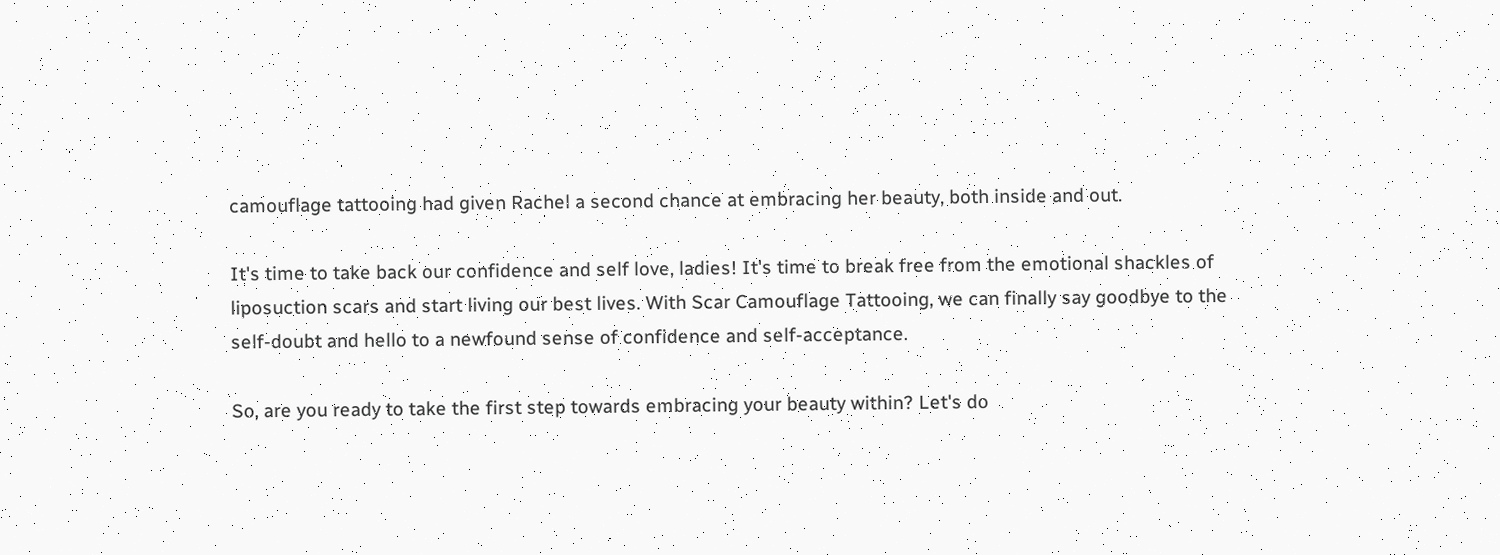camouflage tattooing had given Rachel a second chance at embracing her beauty, both inside and out.

It's time to take back our confidence and self love, ladies! It's time to break free from the emotional shackles of liposuction scars and start living our best lives. With Scar Camouflage Tattooing, we can finally say goodbye to the self-doubt and hello to a newfound sense of confidence and self-acceptance.

So, are you ready to take the first step towards embracing your beauty within? Let's do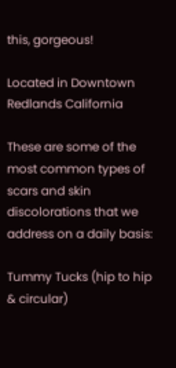this, gorgeous!

Located in Downtown Redlands California

These are some of the most common types of scars and skin discolorations that we address on a daily basis:

Tummy Tucks (hip to hip & circular)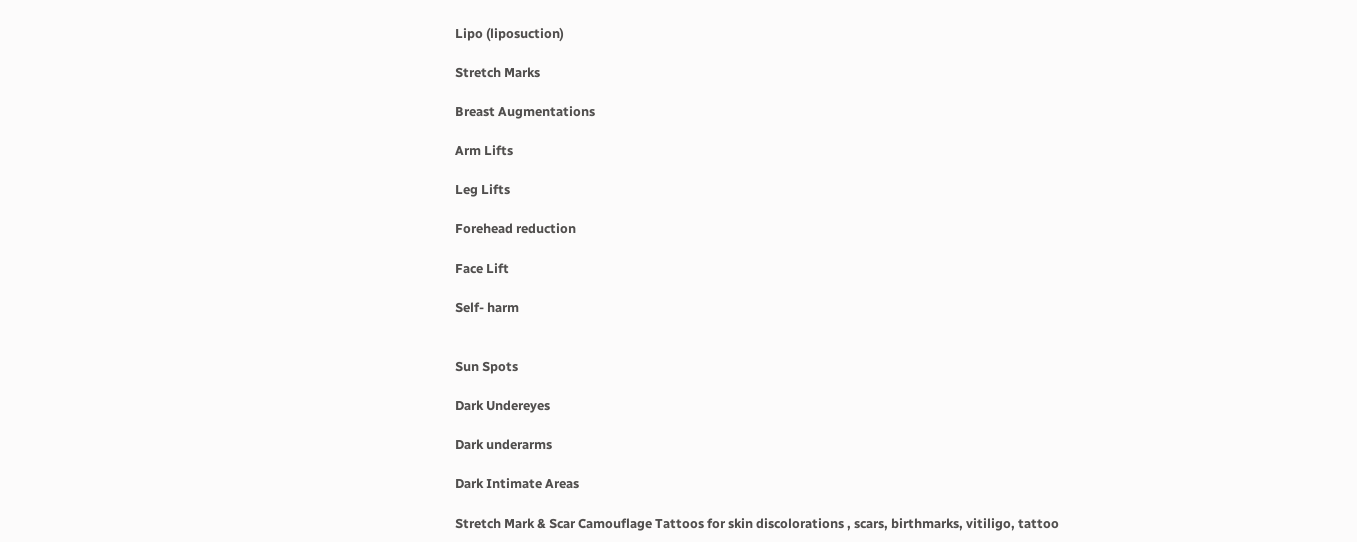Lipo (liposuction)

Stretch Marks

Breast Augmentations

Arm Lifts

Leg Lifts

Forehead reduction

Face Lift

Self- harm


Sun Spots

Dark Undereyes

Dark underarms

Dark Intimate Areas

Stretch Mark & Scar Camouflage Tattoos for skin discolorations , scars, birthmarks, vitiligo, tattoo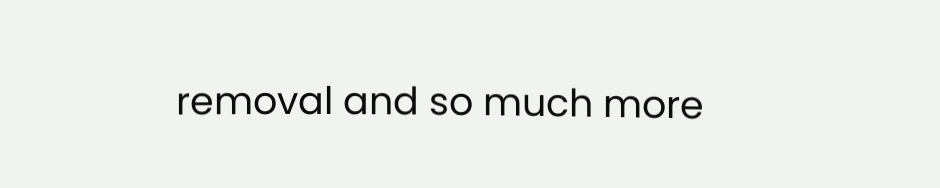removal and so much more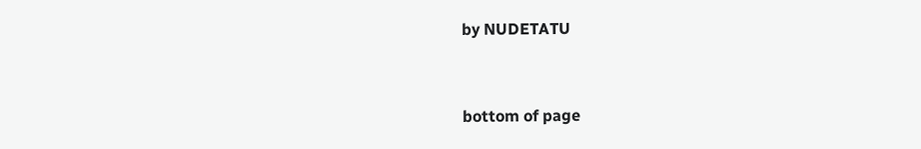by NUDETATU


bottom of page